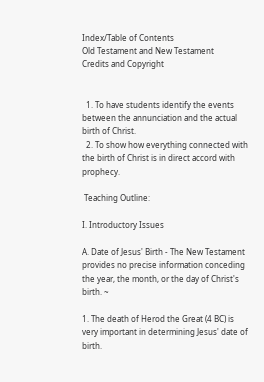Index/Table of Contents
Old Testament and New Testament
Credits and Copyright


  1. To have students identify the events between the annunciation and the actual birth of Christ.
  2. To show how everything connected with the birth of Christ is in direct accord with prophecy.

 Teaching Outline:

I. Introductory Issues

A. Date of Jesus' Birth - The New Testament provides no precise information conceding the year, the month, or the day of Christ's birth. ~

1. The death of Herod the Great (4 BC) is very important in determining Jesus' date of birth.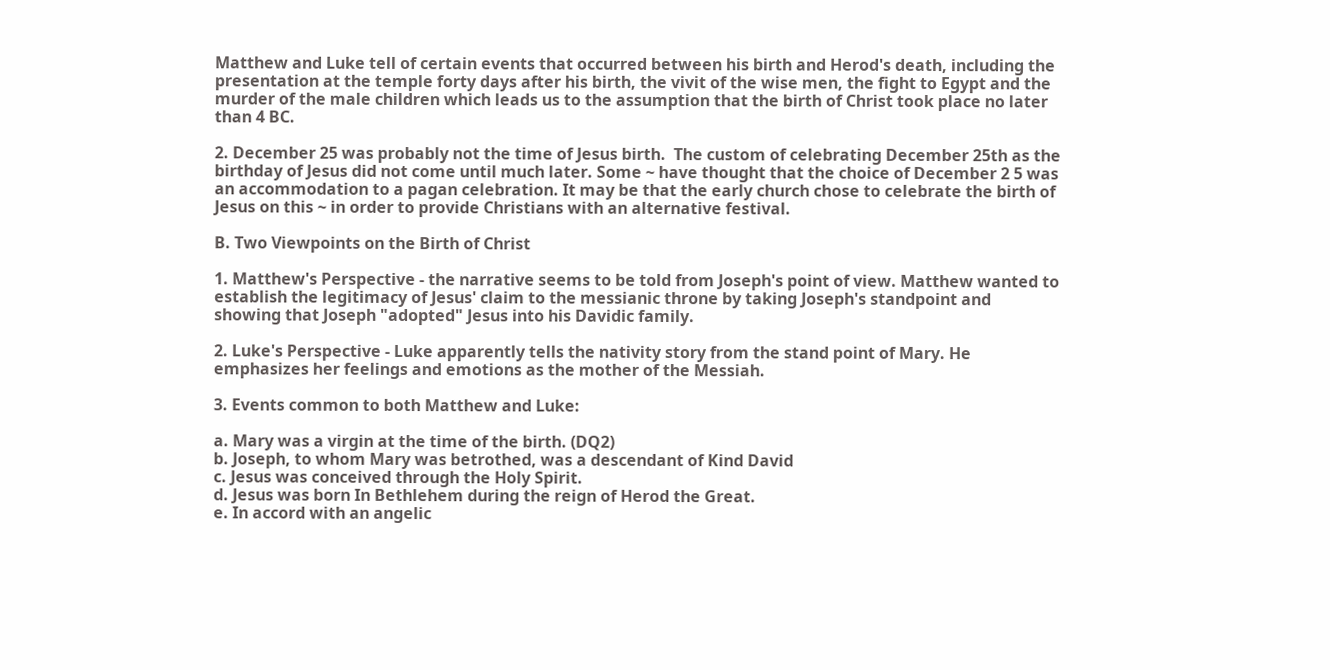Matthew and Luke tell of certain events that occurred between his birth and Herod's death, including the presentation at the temple forty days after his birth, the vivit of the wise men, the fight to Egypt and the murder of the male children which leads us to the assumption that the birth of Christ took place no later than 4 BC.

2. December 25 was probably not the time of Jesus birth.  The custom of celebrating December 25th as the birthday of Jesus did not come until much later. Some ~ have thought that the choice of December 2 5 was an accommodation to a pagan celebration. It may be that the early church chose to celebrate the birth of Jesus on this ~ in order to provide Christians with an alternative festival.

B. Two Viewpoints on the Birth of Christ

1. Matthew's Perspective - the narrative seems to be told from Joseph's point of view. Matthew wanted to establish the legitimacy of Jesus' claim to the messianic throne by taking Joseph's standpoint and showing that Joseph "adopted" Jesus into his Davidic family.

2. Luke's Perspective - Luke apparently tells the nativity story from the stand point of Mary. He emphasizes her feelings and emotions as the mother of the Messiah.

3. Events common to both Matthew and Luke:

a. Mary was a virgin at the time of the birth. (DQ2)
b. Joseph, to whom Mary was betrothed, was a descendant of Kind David
c. Jesus was conceived through the Holy Spirit.
d. Jesus was born In Bethlehem during the reign of Herod the Great.
e. In accord with an angelic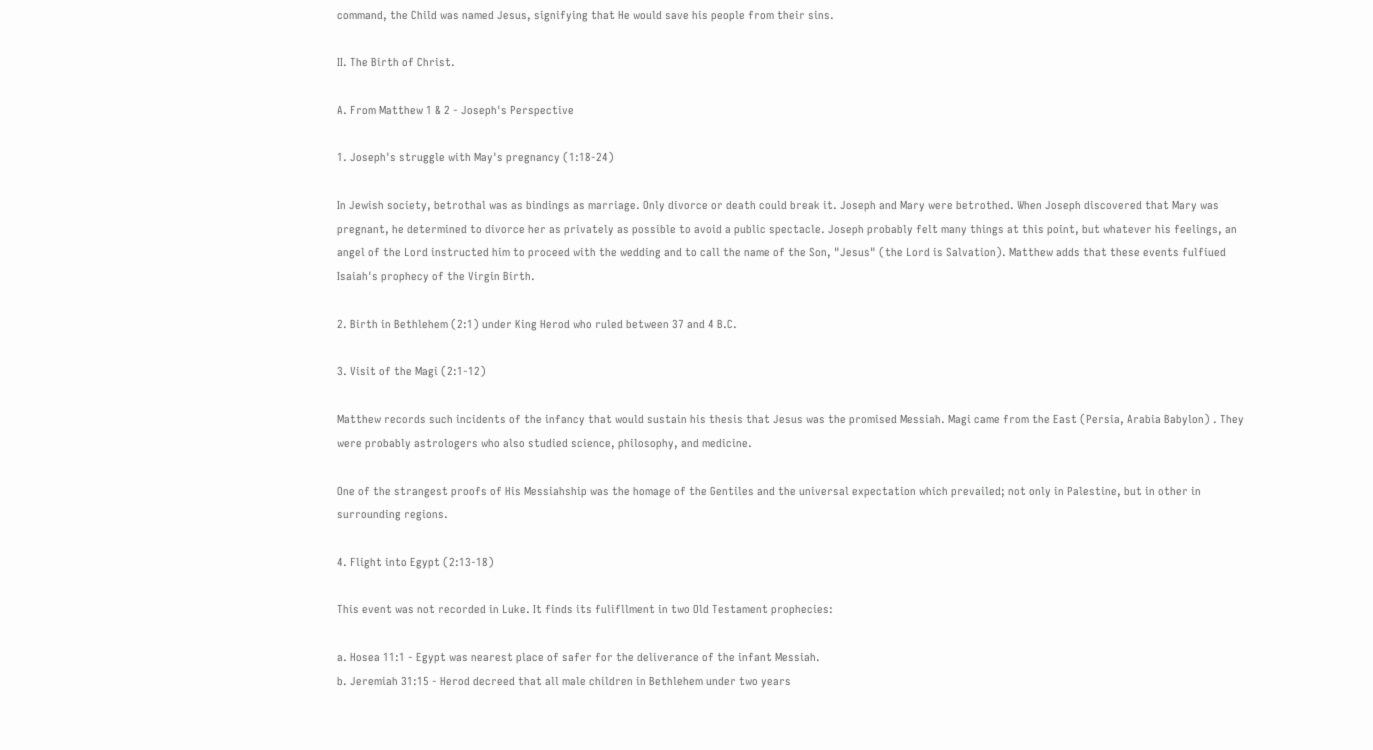command, the Child was named Jesus, signifying that He would save his people from their sins.

II. The Birth of Christ.

A. From Matthew 1 & 2 - Joseph's Perspective

1. Joseph's struggle with May's pregnancy (1:18-24)

In Jewish society, betrothal was as bindings as marriage. Only divorce or death could break it. Joseph and Mary were betrothed. When Joseph discovered that Mary was pregnant, he determined to divorce her as privately as possible to avoid a public spectacle. Joseph probably felt many things at this point, but whatever his feelings, an angel of the Lord instructed him to proceed with the wedding and to call the name of the Son, "Jesus" (the Lord is Salvation). Matthew adds that these events fulfiued Isaiah's prophecy of the Virgin Birth.

2. Birth in Bethlehem (2:1) under King Herod who ruled between 37 and 4 B.C.

3. Visit of the Magi (2:1-12)

Matthew records such incidents of the infancy that would sustain his thesis that Jesus was the promised Messiah. Magi came from the East (Persia, Arabia Babylon) . They were probably astrologers who also studied science, philosophy, and medicine.

One of the strangest proofs of His Messiahship was the homage of the Gentiles and the universal expectation which prevailed; not only in Palestine, but in other in surrounding regions.

4. Flight into Egypt (2:13-18)

This event was not recorded in Luke. It finds its fulifllment in two Old Testament prophecies:

a. Hosea 11:1 - Egypt was nearest place of safer for the deliverance of the infant Messiah.
b. Jeremiah 31:15 - Herod decreed that all male children in Bethlehem under two years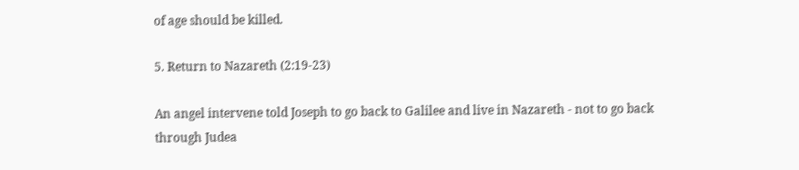of age should be killed.

5. Return to Nazareth (2:19-23)

An angel intervene told Joseph to go back to Galilee and live in Nazareth - not to go back through Judea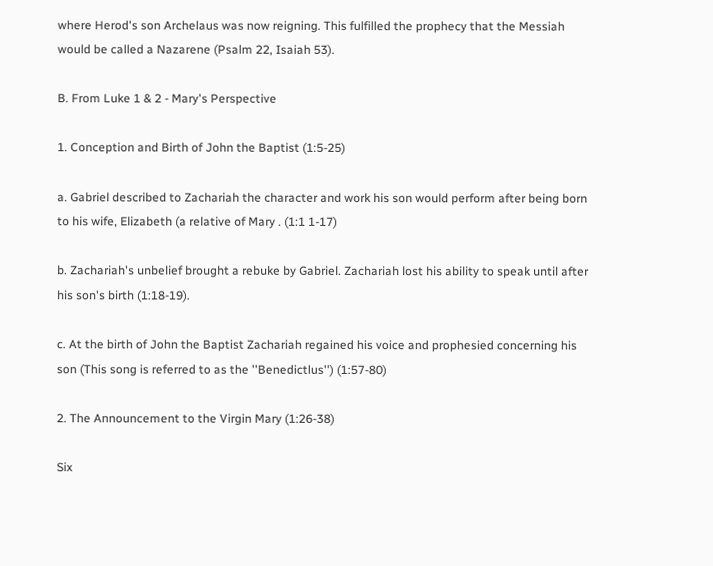where Herod's son Archelaus was now reigning. This fulfilled the prophecy that the Messiah would be called a Nazarene (Psalm 22, Isaiah 53).

B. From Luke 1 & 2 - Mary's Perspective

1. Conception and Birth of John the Baptist (1:5-25)

a. Gabriel described to Zachariah the character and work his son would perform after being born to his wife, Elizabeth (a relative of Mary . (1:1 1-17)

b. Zachariah's unbelief brought a rebuke by Gabriel. Zachariah lost his ability to speak until after his son's birth (1:18-19).

c. At the birth of John the Baptist Zachariah regained his voice and prophesied concerning his son (This song is referred to as the ''Benedictlus'') (1:57-80)

2. The Announcement to the Virgin Mary (1:26-38)

Six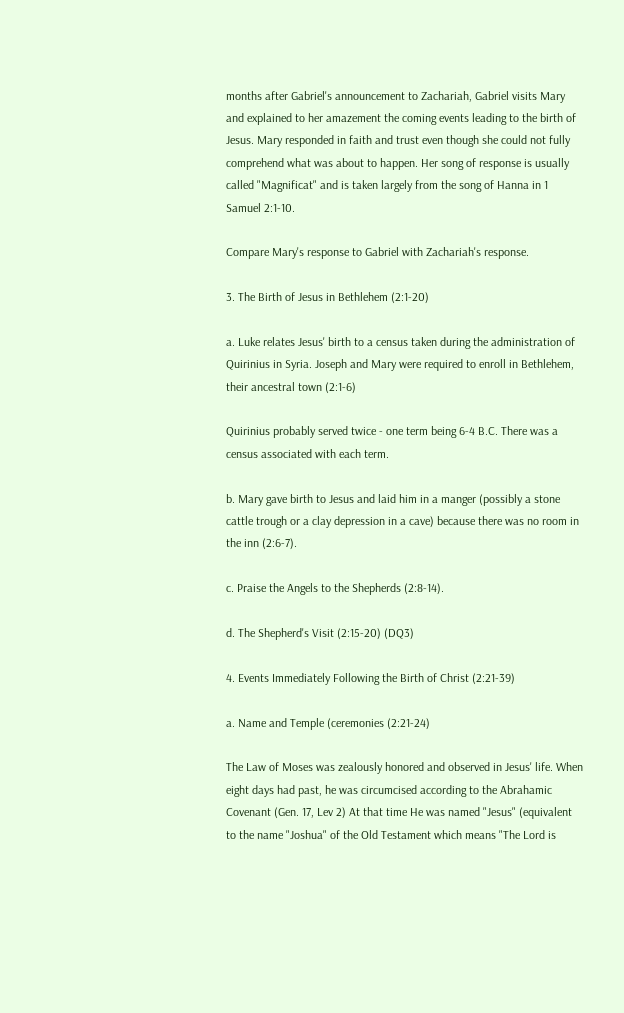months after Gabriel's announcement to Zachariah, Gabriel visits Mary and explained to her amazement the coming events leading to the birth of Jesus. Mary responded in faith and trust even though she could not fully comprehend what was about to happen. Her song of response is usually called "Magnificat" and is taken largely from the song of Hanna in 1 Samuel 2:1-10.

Compare Mary's response to Gabriel with Zachariah's response.

3. The Birth of Jesus in Bethlehem (2:1-20)

a. Luke relates Jesus' birth to a census taken during the administration of Quirinius in Syria. Joseph and Mary were required to enroll in Bethlehem, their ancestral town (2:1-6)

Quirinius probably served twice - one term being 6-4 B.C. There was a census associated with each term.

b. Mary gave birth to Jesus and laid him in a manger (possibly a stone cattle trough or a clay depression in a cave) because there was no room in the inn (2:6-7).

c. Praise the Angels to the Shepherds (2:8-14).

d. The Shepherd's Visit (2:15-20) (DQ3)

4. Events Immediately Following the Birth of Christ (2:21-39)

a. Name and Temple (ceremonies (2:21-24)

The Law of Moses was zealously honored and observed in Jesus' life. When eight days had past, he was circumcised according to the Abrahamic Covenant (Gen. 17, Lev 2) At that time He was named "Jesus" (equivalent to the name "Joshua" of the Old Testament which means "The Lord is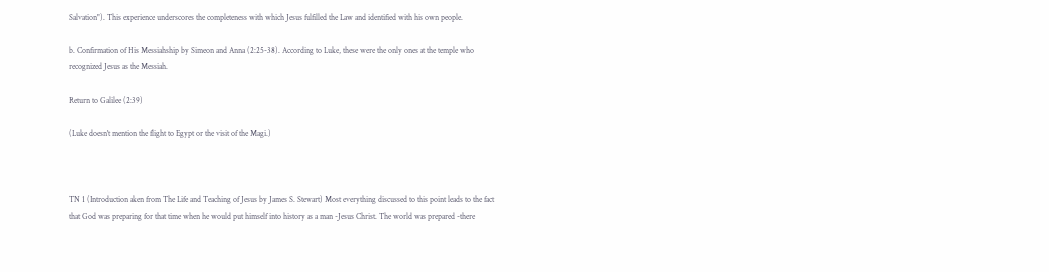Salvation"). This experience underscores the completeness with which Jesus fulfilled the Law and identified with his own people.

b. Confirmation of His Messiahship by Simeon and Anna (2:25-38). According to Luke, these were the only ones at the temple who recognized Jesus as the Messiah.

Return to Galilee (2:39)

(Luke doesn't mention the flight to Egypt or the visit of the Magi.)



TN 1 (Introduction aken from The Life and Teaching of Jesus by James S. Stewart) Most everything discussed to this point leads to the fact that God was preparing for that time when he would put himself into history as a man -Jesus Christ. The world was prepared -there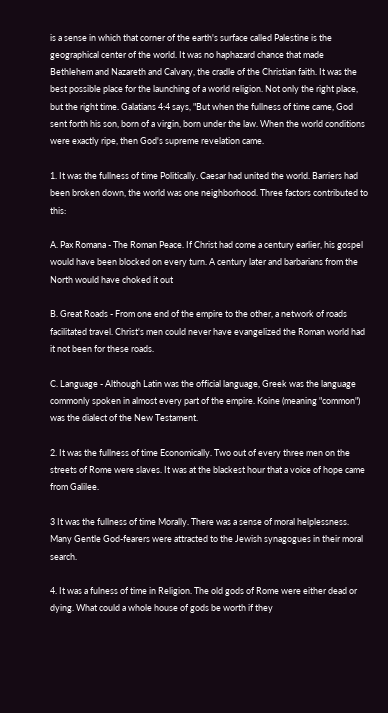is a sense in which that corner of the earth's surface called Palestine is the geographical center of the world. It was no haphazard chance that made Bethlehem and Nazareth and Calvary, the cradle of the Christian faith. It was the best possible place for the launching of a world religion. Not only the right place, but the right time. Galatians 4:4 says, "But when the fullness of time came, God sent forth his son, born of a virgin, born under the law. When the world conditions were exactly ripe, then God's supreme revelation came.

1. It was the fullness of time Politically. Caesar had united the world. Barriers had been broken down, the world was one neighborhood. Three factors contributed to this:

A. Pax Romana - The Roman Peace. If Christ had come a century earlier, his gospel would have been blocked on every turn. A century later and barbarians from the North would have choked it out

B. Great Roads - From one end of the empire to the other, a network of roads facilitated travel. Christ's men could never have evangelized the Roman world had it not been for these roads.

C. Language - Although Latin was the official language, Greek was the language commonly spoken in almost every part of the empire. Koine (meaning "common") was the dialect of the New Testament.

2. It was the fullness of time Economically. Two out of every three men on the streets of Rome were slaves. It was at the blackest hour that a voice of hope came from Galilee.

3 It was the fullness of time Morally. There was a sense of moral helplessness. Many Gentle God-fearers were attracted to the Jewish synagogues in their moral search.

4. It was a fulness of time in Religion. The old gods of Rome were either dead or dying. What could a whole house of gods be worth if they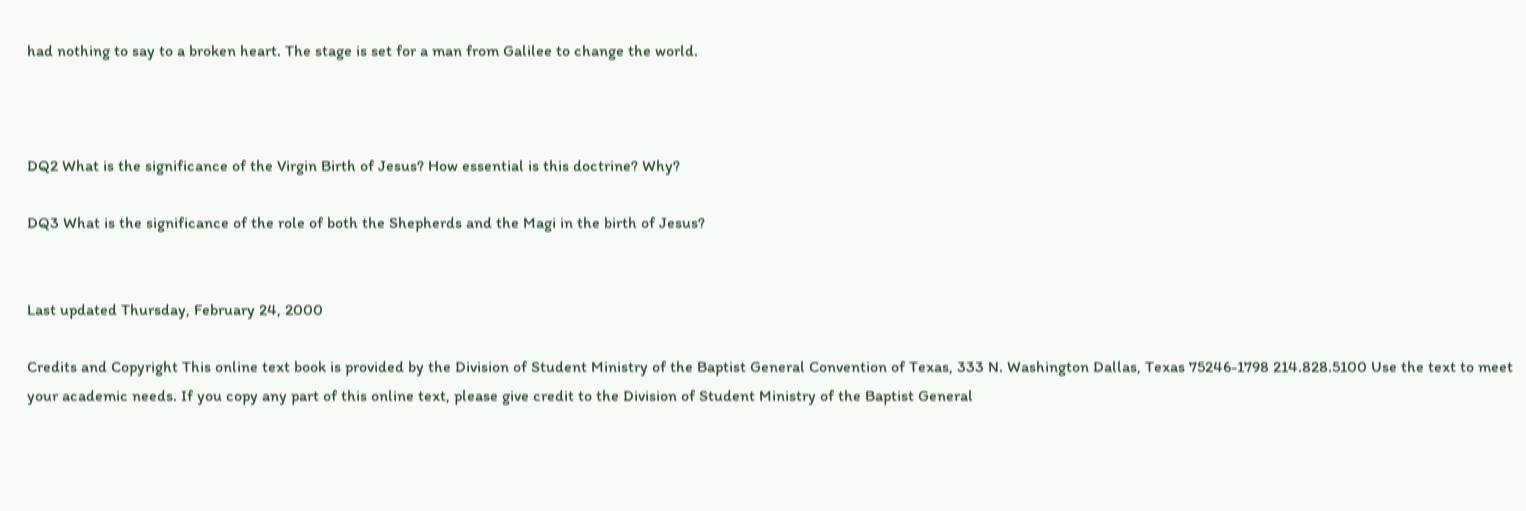had nothing to say to a broken heart. The stage is set for a man from Galilee to change the world.



DQ2 What is the significance of the Virgin Birth of Jesus? How essential is this doctrine? Why?

DQ3 What is the significance of the role of both the Shepherds and the Magi in the birth of Jesus?


Last updated Thursday, February 24, 2000

Credits and Copyright This online text book is provided by the Division of Student Ministry of the Baptist General Convention of Texas, 333 N. Washington Dallas, Texas 75246-1798 214.828.5100 Use the text to meet your academic needs. If you copy any part of this online text, please give credit to the Division of Student Ministry of the Baptist General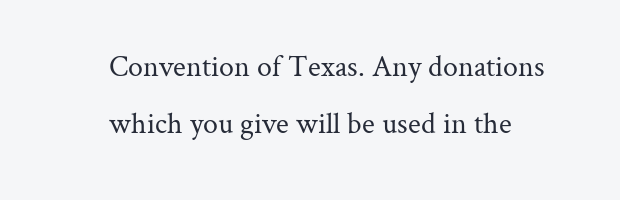Convention of Texas. Any donations which you give will be used in the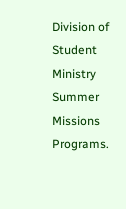Division of Student Ministry Summer Missions Programs.